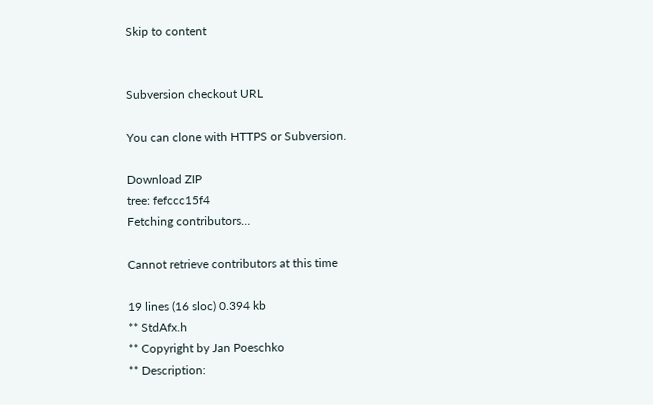Skip to content


Subversion checkout URL

You can clone with HTTPS or Subversion.

Download ZIP
tree: fefccc15f4
Fetching contributors…

Cannot retrieve contributors at this time

19 lines (16 sloc) 0.394 kb
** StdAfx.h
** Copyright by Jan Poeschko
** Description: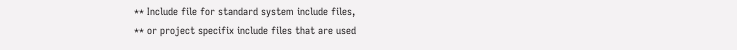** Include file for standard system include files,
** or project specifix include files that are used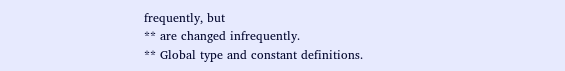frequently, but
** are changed infrequently.
** Global type and constant definitions.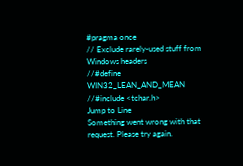#pragma once
// Exclude rarely-used stuff from Windows headers
//#define WIN32_LEAN_AND_MEAN
//#include <tchar.h>
Jump to Line
Something went wrong with that request. Please try again.